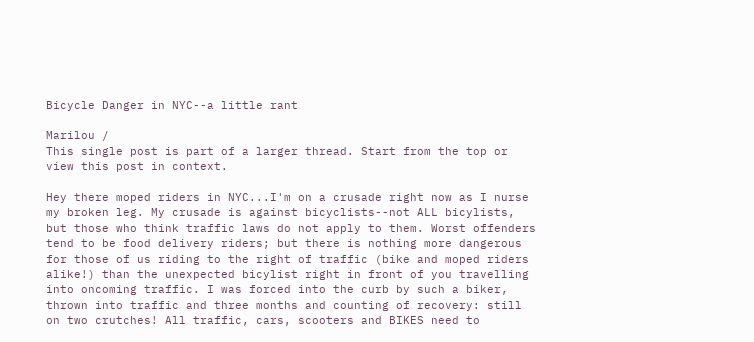Bicycle Danger in NYC--a little rant

Marilou /
This single post is part of a larger thread. Start from the top or view this post in context.

Hey there moped riders in NYC...I'm on a crusade right now as I nurse my broken leg. My crusade is against bicyclists--not ALL bicylists, but those who think traffic laws do not apply to them. Worst offenders tend to be food delivery riders; but there is nothing more dangerous for those of us riding to the right of traffic (bike and moped riders alike!) than the unexpected bicylist right in front of you travelling into oncoming traffic. I was forced into the curb by such a biker, thrown into traffic and three months and counting of recovery: still on two crutches! All traffic, cars, scooters and BIKES need to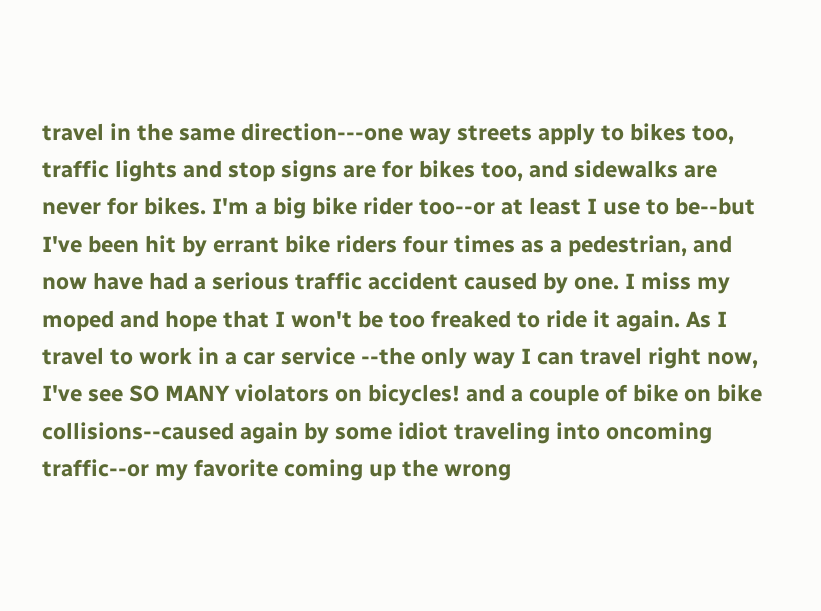travel in the same direction---one way streets apply to bikes too, traffic lights and stop signs are for bikes too, and sidewalks are never for bikes. I'm a big bike rider too--or at least I use to be--but I've been hit by errant bike riders four times as a pedestrian, and now have had a serious traffic accident caused by one. I miss my moped and hope that I won't be too freaked to ride it again. As I travel to work in a car service --the only way I can travel right now, I've see SO MANY violators on bicycles! and a couple of bike on bike collisions--caused again by some idiot traveling into oncoming traffic--or my favorite coming up the wrong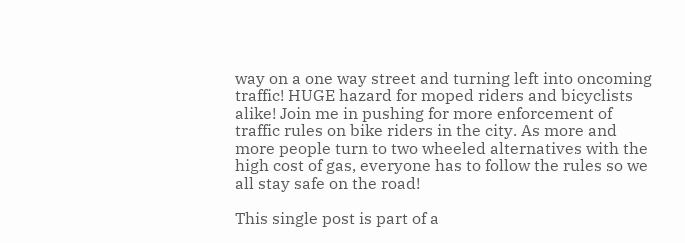way on a one way street and turning left into oncoming traffic! HUGE hazard for moped riders and bicyclists alike! Join me in pushing for more enforcement of traffic rules on bike riders in the city. As more and more people turn to two wheeled alternatives with the high cost of gas, everyone has to follow the rules so we all stay safe on the road!

This single post is part of a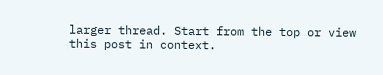larger thread. Start from the top or view this post in context.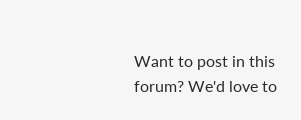Want to post in this forum? We'd love to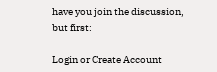have you join the discussion, but first:

Login or Create Account